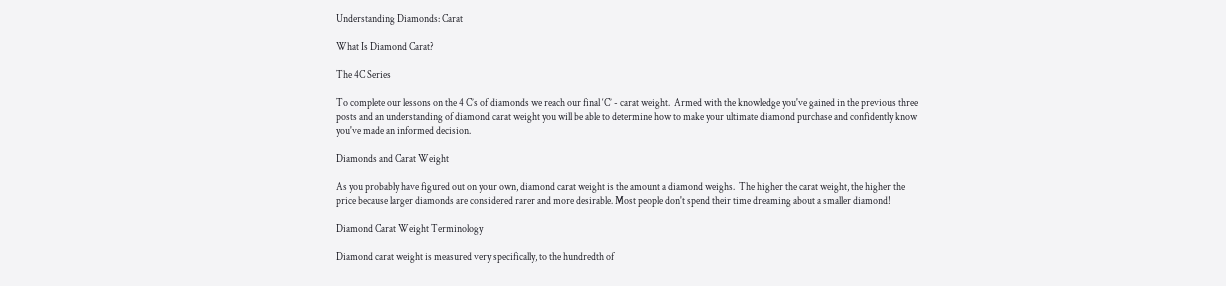Understanding Diamonds: Carat

What Is Diamond Carat?

The 4C Series

To complete our lessons on the 4 C’s of diamonds we reach our final ‘C’ - carat weight.  Armed with the knowledge you've gained in the previous three posts and an understanding of diamond carat weight you will be able to determine how to make your ultimate diamond purchase and confidently know you've made an informed decision.

Diamonds and Carat Weight

As you probably have figured out on your own, diamond carat weight is the amount a diamond weighs.  The higher the carat weight, the higher the price because larger diamonds are considered rarer and more desirable. Most people don't spend their time dreaming about a smaller diamond!

Diamond Carat Weight Terminology

Diamond carat weight is measured very specifically, to the hundredth of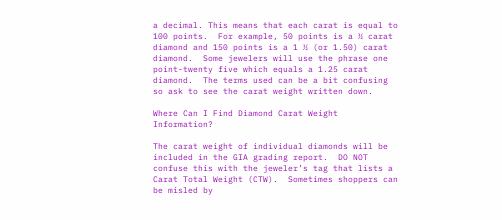a decimal. This means that each carat is equal to 100 points.  For example, 50 points is a ½ carat diamond and 150 points is a 1 ½ (or 1.50) carat diamond.  Some jewelers will use the phrase one point-twenty five which equals a 1.25 carat diamond.  The terms used can be a bit confusing so ask to see the carat weight written down.

Where Can I Find Diamond Carat Weight Information?

The carat weight of individual diamonds will be included in the GIA grading report.  DO NOT confuse this with the jeweler’s tag that lists a Carat Total Weight (CTW).  Sometimes shoppers can be misled by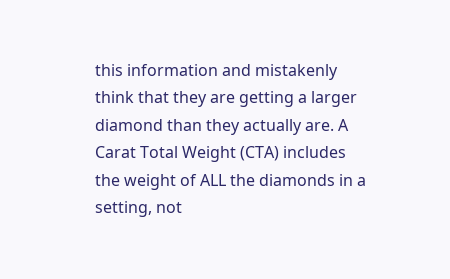this information and mistakenly think that they are getting a larger diamond than they actually are. A Carat Total Weight (CTA) includes the weight of ALL the diamonds in a setting, not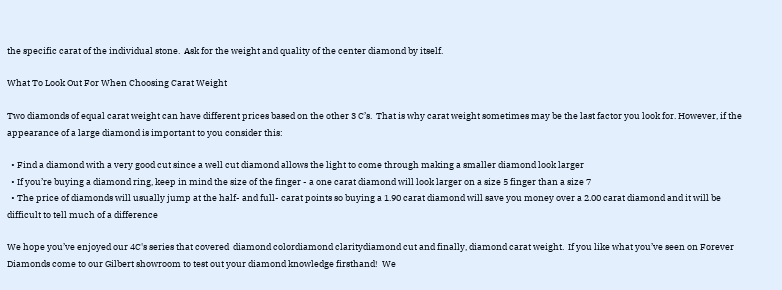the specific carat of the individual stone.  Ask for the weight and quality of the center diamond by itself.

What To Look Out For When Choosing Carat Weight

Two diamonds of equal carat weight can have different prices based on the other 3 C’s.  That is why carat weight sometimes may be the last factor you look for. However, if the appearance of a large diamond is important to you consider this:

  • Find a diamond with a very good cut since a well cut diamond allows the light to come through making a smaller diamond look larger
  • If you’re buying a diamond ring, keep in mind the size of the finger - a one carat diamond will look larger on a size 5 finger than a size 7
  • The price of diamonds will usually jump at the half- and full- carat points so buying a 1.90 carat diamond will save you money over a 2.00 carat diamond and it will be difficult to tell much of a difference

We hope you’ve enjoyed our 4C's series that covered  diamond colordiamond claritydiamond cut and finally, diamond carat weight.  If you like what you’ve seen on Forever Diamonds come to our Gilbert showroom to test out your diamond knowledge firsthand!  We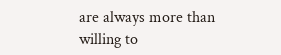are always more than willing to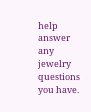help answer any jewelry questions you have.